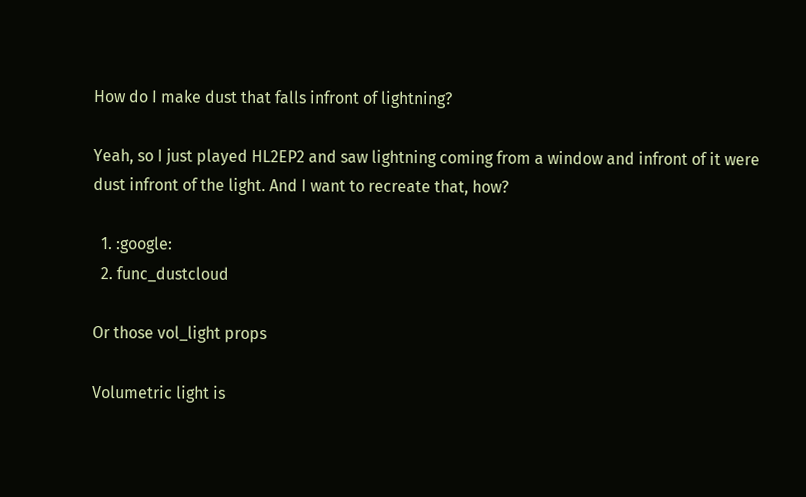How do I make dust that falls infront of lightning?

Yeah, so I just played HL2EP2 and saw lightning coming from a window and infront of it were dust infront of the light. And I want to recreate that, how?

  1. :google:
  2. func_dustcloud

Or those vol_light props

Volumetric light is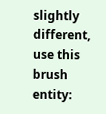slightly different, use this brush entity: